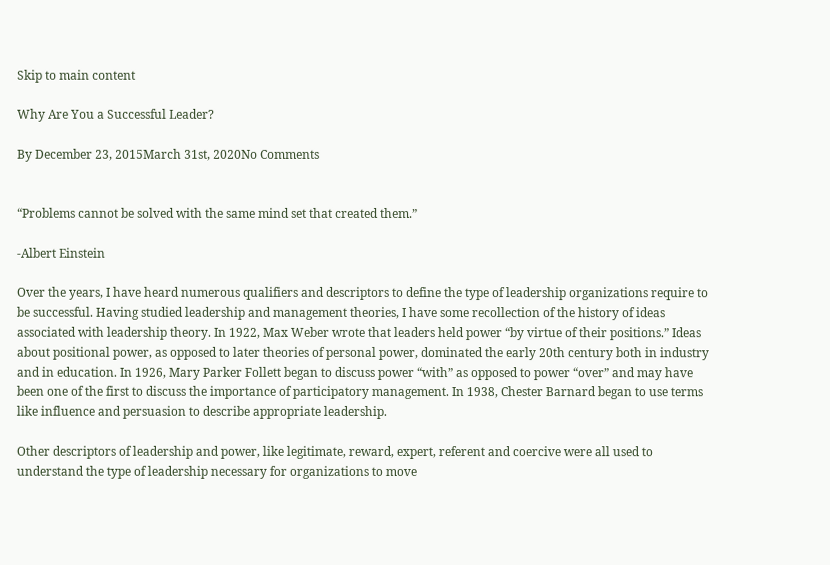Skip to main content

Why Are You a Successful Leader?

By December 23, 2015March 31st, 2020No Comments


“Problems cannot be solved with the same mind set that created them.”

-Albert Einstein

Over the years, I have heard numerous qualifiers and descriptors to define the type of leadership organizations require to be successful. Having studied leadership and management theories, I have some recollection of the history of ideas associated with leadership theory. In 1922, Max Weber wrote that leaders held power “by virtue of their positions.” Ideas about positional power, as opposed to later theories of personal power, dominated the early 20th century both in industry and in education. In 1926, Mary Parker Follett began to discuss power “with” as opposed to power “over” and may have been one of the first to discuss the importance of participatory management. In 1938, Chester Barnard began to use terms like influence and persuasion to describe appropriate leadership.

Other descriptors of leadership and power, like legitimate, reward, expert, referent and coercive were all used to understand the type of leadership necessary for organizations to move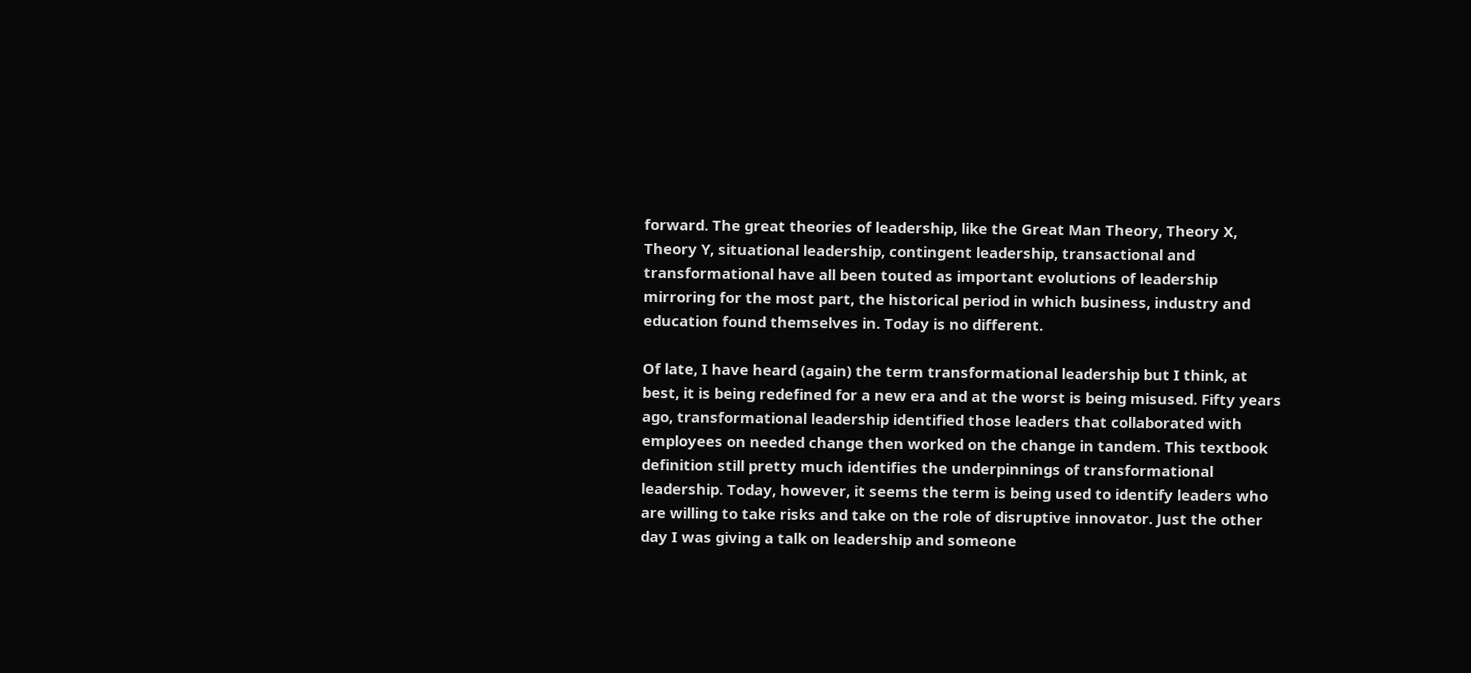forward. The great theories of leadership, like the Great Man Theory, Theory X, Theory Y, situational leadership, contingent leadership, transactional and transformational have all been touted as important evolutions of leadership mirroring for the most part, the historical period in which business, industry and education found themselves in. Today is no different.

Of late, I have heard (again) the term transformational leadership but I think, at best, it is being redefined for a new era and at the worst is being misused. Fifty years ago, transformational leadership identified those leaders that collaborated with employees on needed change then worked on the change in tandem. This textbook definition still pretty much identifies the underpinnings of transformational leadership. Today, however, it seems the term is being used to identify leaders who are willing to take risks and take on the role of disruptive innovator. Just the other day I was giving a talk on leadership and someone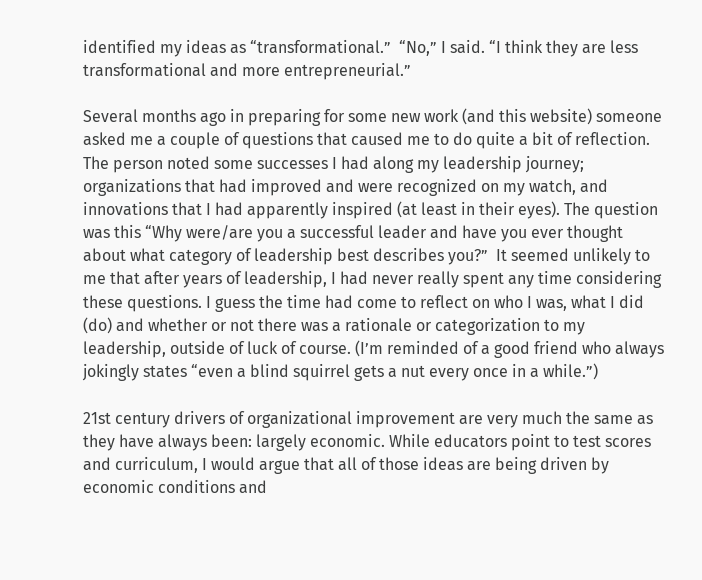identified my ideas as “transformational.”  “No,” I said. “I think they are less transformational and more entrepreneurial.”

Several months ago in preparing for some new work (and this website) someone asked me a couple of questions that caused me to do quite a bit of reflection. The person noted some successes I had along my leadership journey; organizations that had improved and were recognized on my watch, and innovations that I had apparently inspired (at least in their eyes). The question was this “Why were/are you a successful leader and have you ever thought about what category of leadership best describes you?”  It seemed unlikely to me that after years of leadership, I had never really spent any time considering these questions. I guess the time had come to reflect on who I was, what I did (do) and whether or not there was a rationale or categorization to my leadership, outside of luck of course. (I’m reminded of a good friend who always jokingly states “even a blind squirrel gets a nut every once in a while.”)

21st century drivers of organizational improvement are very much the same as they have always been: largely economic. While educators point to test scores and curriculum, I would argue that all of those ideas are being driven by economic conditions and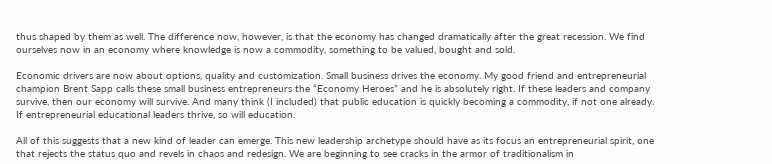thus shaped by them as well. The difference now, however, is that the economy has changed dramatically after the great recession. We find ourselves now in an economy where knowledge is now a commodity, something to be valued, bought and sold.

Economic drivers are now about options, quality and customization. Small business drives the economy. My good friend and entrepreneurial champion Brent Sapp calls these small business entrepreneurs the “Economy Heroes” and he is absolutely right. If these leaders and company survive, then our economy will survive. And many think (I included) that public education is quickly becoming a commodity, if not one already. If entrepreneurial educational leaders thrive, so will education.

All of this suggests that a new kind of leader can emerge. This new leadership archetype should have as its focus an entrepreneurial spirit, one that rejects the status quo and revels in chaos and redesign. We are beginning to see cracks in the armor of traditionalism in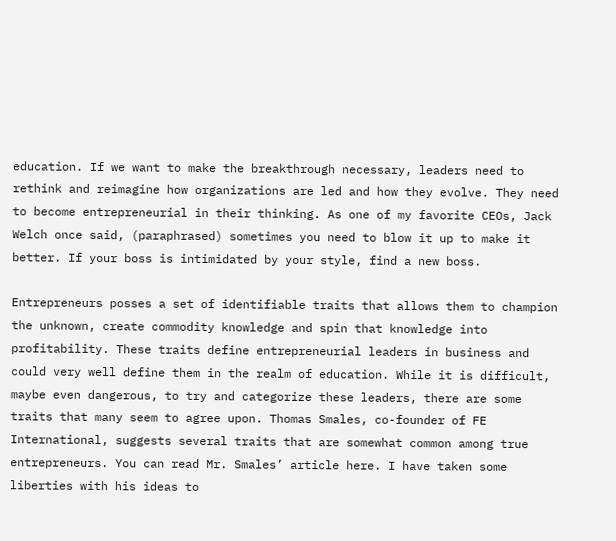education. If we want to make the breakthrough necessary, leaders need to rethink and reimagine how organizations are led and how they evolve. They need to become entrepreneurial in their thinking. As one of my favorite CEOs, Jack Welch once said, (paraphrased) sometimes you need to blow it up to make it better. If your boss is intimidated by your style, find a new boss.

Entrepreneurs posses a set of identifiable traits that allows them to champion the unknown, create commodity knowledge and spin that knowledge into profitability. These traits define entrepreneurial leaders in business and could very well define them in the realm of education. While it is difficult, maybe even dangerous, to try and categorize these leaders, there are some traits that many seem to agree upon. Thomas Smales, co-founder of FE International, suggests several traits that are somewhat common among true entrepreneurs. You can read Mr. Smales’ article here. I have taken some liberties with his ideas to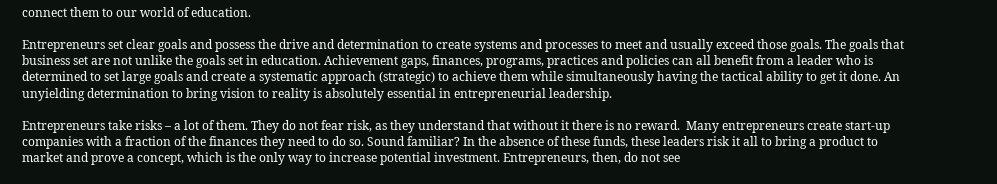connect them to our world of education.

Entrepreneurs set clear goals and possess the drive and determination to create systems and processes to meet and usually exceed those goals. The goals that business set are not unlike the goals set in education. Achievement gaps, finances, programs, practices and policies can all benefit from a leader who is determined to set large goals and create a systematic approach (strategic) to achieve them while simultaneously having the tactical ability to get it done. An unyielding determination to bring vision to reality is absolutely essential in entrepreneurial leadership.

Entrepreneurs take risks – a lot of them. They do not fear risk, as they understand that without it there is no reward.  Many entrepreneurs create start-up companies with a fraction of the finances they need to do so. Sound familiar? In the absence of these funds, these leaders risk it all to bring a product to market and prove a concept, which is the only way to increase potential investment. Entrepreneurs, then, do not see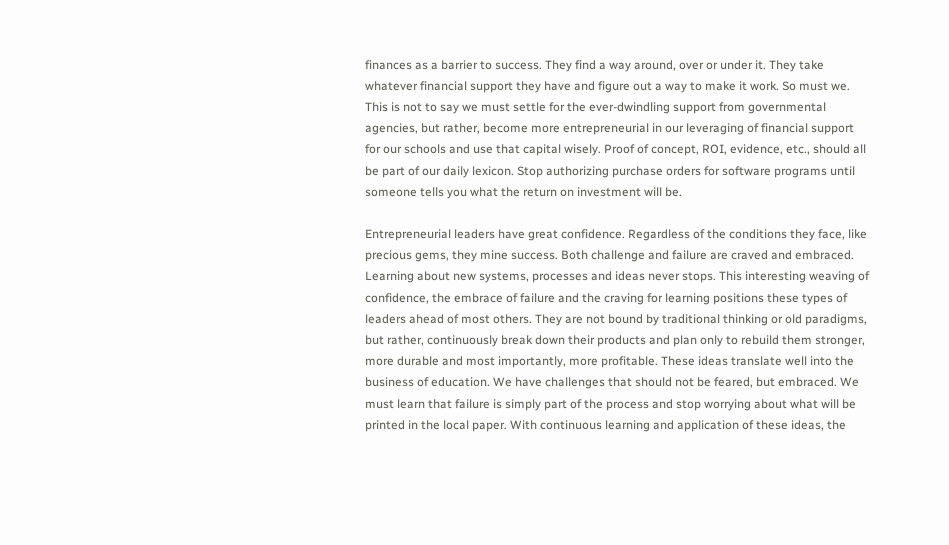finances as a barrier to success. They find a way around, over or under it. They take whatever financial support they have and figure out a way to make it work. So must we. This is not to say we must settle for the ever-dwindling support from governmental agencies, but rather, become more entrepreneurial in our leveraging of financial support for our schools and use that capital wisely. Proof of concept, ROI, evidence, etc., should all be part of our daily lexicon. Stop authorizing purchase orders for software programs until someone tells you what the return on investment will be.

Entrepreneurial leaders have great confidence. Regardless of the conditions they face, like precious gems, they mine success. Both challenge and failure are craved and embraced. Learning about new systems, processes and ideas never stops. This interesting weaving of confidence, the embrace of failure and the craving for learning positions these types of leaders ahead of most others. They are not bound by traditional thinking or old paradigms, but rather, continuously break down their products and plan only to rebuild them stronger, more durable and most importantly, more profitable. These ideas translate well into the business of education. We have challenges that should not be feared, but embraced. We must learn that failure is simply part of the process and stop worrying about what will be printed in the local paper. With continuous learning and application of these ideas, the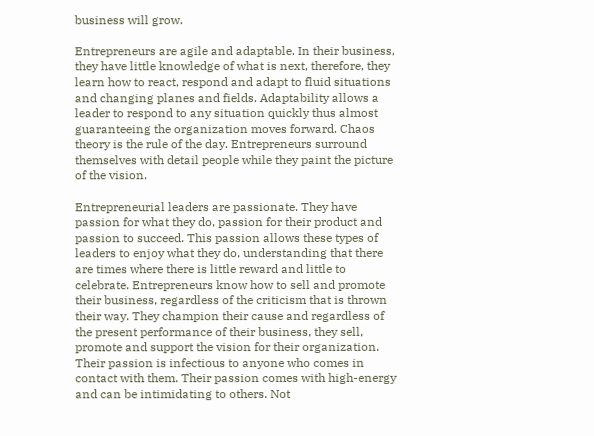business will grow.

Entrepreneurs are agile and adaptable. In their business, they have little knowledge of what is next, therefore, they learn how to react, respond and adapt to fluid situations and changing planes and fields. Adaptability allows a leader to respond to any situation quickly thus almost guaranteeing the organization moves forward. Chaos theory is the rule of the day. Entrepreneurs surround themselves with detail people while they paint the picture of the vision.

Entrepreneurial leaders are passionate. They have passion for what they do, passion for their product and passion to succeed. This passion allows these types of leaders to enjoy what they do, understanding that there are times where there is little reward and little to celebrate. Entrepreneurs know how to sell and promote their business, regardless of the criticism that is thrown their way. They champion their cause and regardless of the present performance of their business, they sell, promote and support the vision for their organization. Their passion is infectious to anyone who comes in contact with them. Their passion comes with high-energy and can be intimidating to others. Not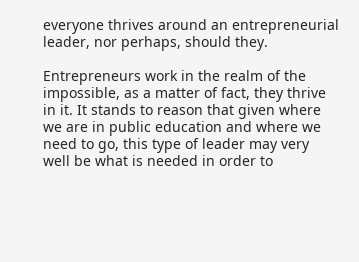everyone thrives around an entrepreneurial leader, nor perhaps, should they.

Entrepreneurs work in the realm of the impossible, as a matter of fact, they thrive in it. It stands to reason that given where we are in public education and where we need to go, this type of leader may very well be what is needed in order to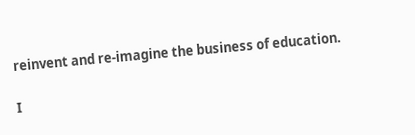reinvent and re-imagine the business of education.

I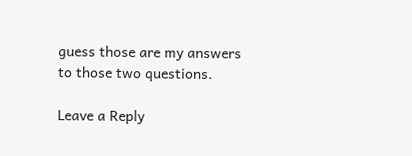guess those are my answers to those two questions.

Leave a Reply